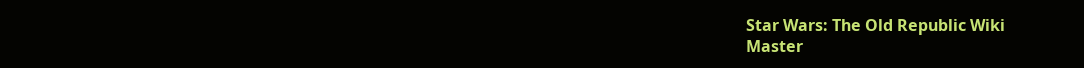Star Wars: The Old Republic Wiki
Master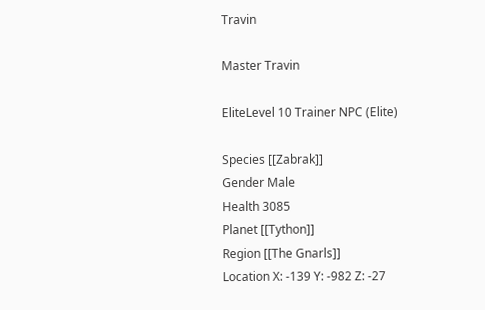Travin

Master Travin

EliteLevel 10 Trainer NPC (Elite)

Species [[Zabrak]]
Gender Male
Health 3085
Planet [[Tython]]
Region [[The Gnarls]]
Location X: -139 Y: -982 Z: -27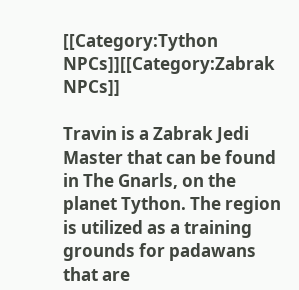[[Category:Tython NPCs]][[Category:Zabrak NPCs]]

Travin is a Zabrak Jedi Master that can be found in The Gnarls, on the planet Tython. The region is utilized as a training grounds for padawans that are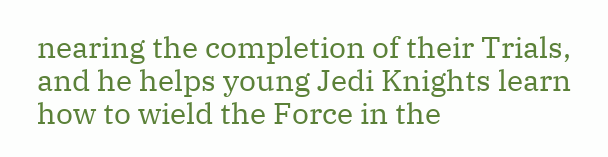nearing the completion of their Trials, and he helps young Jedi Knights learn how to wield the Force in the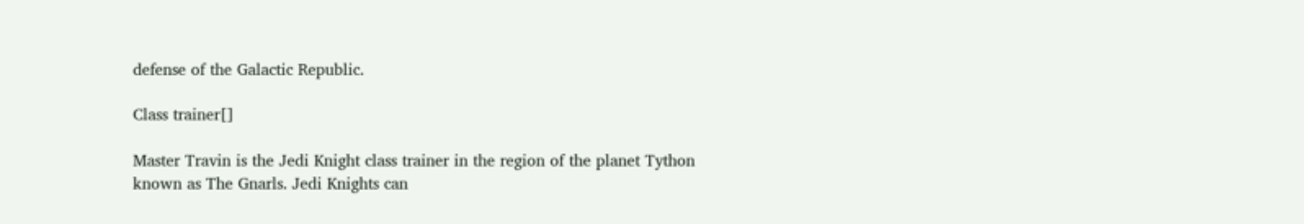defense of the Galactic Republic.

Class trainer[]

Master Travin is the Jedi Knight class trainer in the region of the planet Tython known as The Gnarls. Jedi Knights can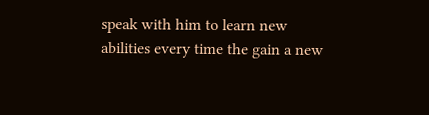speak with him to learn new abilities every time the gain a new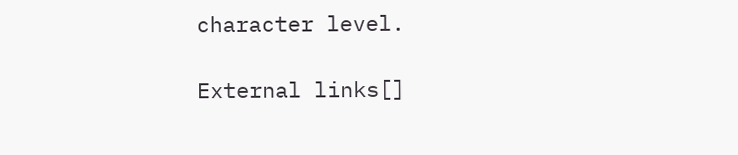character level.

External links[]